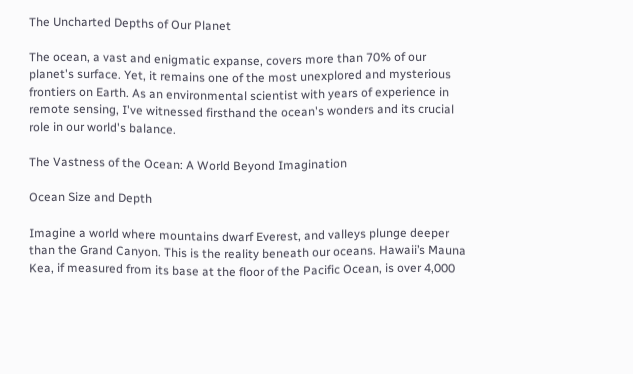The Uncharted Depths of Our Planet

The ocean, a vast and enigmatic expanse, covers more than 70% of our planet's surface. Yet, it remains one of the most unexplored and mysterious frontiers on Earth. As an environmental scientist with years of experience in remote sensing, I've witnessed firsthand the ocean's wonders and its crucial role in our world's balance.

The Vastness of the Ocean: A World Beyond Imagination

Ocean Size and Depth

Imagine a world where mountains dwarf Everest, and valleys plunge deeper than the Grand Canyon. This is the reality beneath our oceans. Hawaii’s Mauna Kea, if measured from its base at the floor of the Pacific Ocean, is over 4,000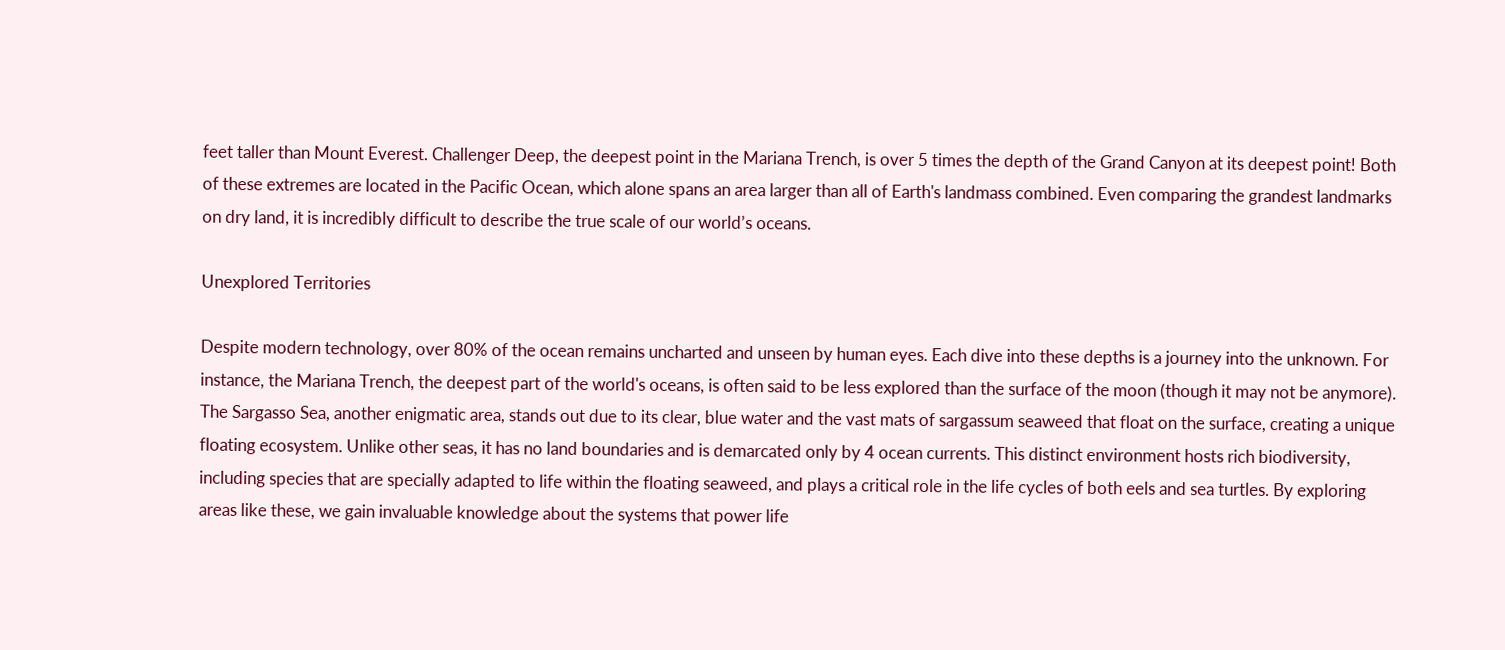feet taller than Mount Everest. Challenger Deep, the deepest point in the Mariana Trench, is over 5 times the depth of the Grand Canyon at its deepest point! Both of these extremes are located in the Pacific Ocean, which alone spans an area larger than all of Earth's landmass combined. Even comparing the grandest landmarks on dry land, it is incredibly difficult to describe the true scale of our world’s oceans.

Unexplored Territories

Despite modern technology, over 80% of the ocean remains uncharted and unseen by human eyes. Each dive into these depths is a journey into the unknown. For instance, the Mariana Trench, the deepest part of the world's oceans, is often said to be less explored than the surface of the moon (though it may not be anymore). The Sargasso Sea, another enigmatic area, stands out due to its clear, blue water and the vast mats of sargassum seaweed that float on the surface, creating a unique floating ecosystem. Unlike other seas, it has no land boundaries and is demarcated only by 4 ocean currents. This distinct environment hosts rich biodiversity, including species that are specially adapted to life within the floating seaweed, and plays a critical role in the life cycles of both eels and sea turtles. By exploring areas like these, we gain invaluable knowledge about the systems that power life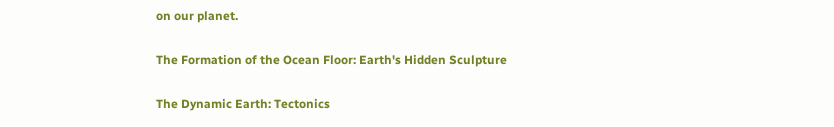on our planet.

The Formation of the Ocean Floor: Earth's Hidden Sculpture

The Dynamic Earth: Tectonics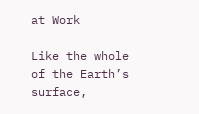at Work

Like the whole of the Earth’s surface,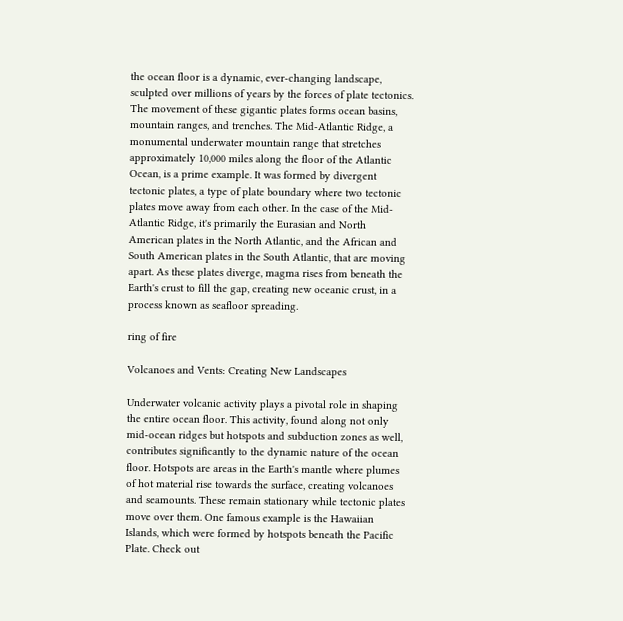the ocean floor is a dynamic, ever-changing landscape, sculpted over millions of years by the forces of plate tectonics. The movement of these gigantic plates forms ocean basins, mountain ranges, and trenches. The Mid-Atlantic Ridge, a monumental underwater mountain range that stretches approximately 10,000 miles along the floor of the Atlantic Ocean, is a prime example. It was formed by divergent tectonic plates, a type of plate boundary where two tectonic plates move away from each other. In the case of the Mid-Atlantic Ridge, it's primarily the Eurasian and North American plates in the North Atlantic, and the African and South American plates in the South Atlantic, that are moving apart. As these plates diverge, magma rises from beneath the Earth's crust to fill the gap, creating new oceanic crust, in a process known as seafloor spreading.

ring of fire

Volcanoes and Vents: Creating New Landscapes

Underwater volcanic activity plays a pivotal role in shaping the entire ocean floor. This activity, found along not only mid-ocean ridges but hotspots and subduction zones as well, contributes significantly to the dynamic nature of the ocean floor. Hotspots are areas in the Earth's mantle where plumes of hot material rise towards the surface, creating volcanoes and seamounts. These remain stationary while tectonic plates move over them. One famous example is the Hawaiian Islands, which were formed by hotspots beneath the Pacific Plate. Check out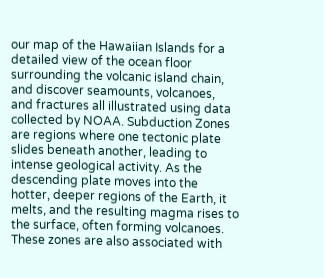our map of the Hawaiian Islands for a detailed view of the ocean floor surrounding the volcanic island chain, and discover seamounts, volcanoes, and fractures all illustrated using data collected by NOAA. Subduction Zones are regions where one tectonic plate slides beneath another, leading to intense geological activity. As the descending plate moves into the hotter, deeper regions of the Earth, it melts, and the resulting magma rises to the surface, often forming volcanoes. These zones are also associated with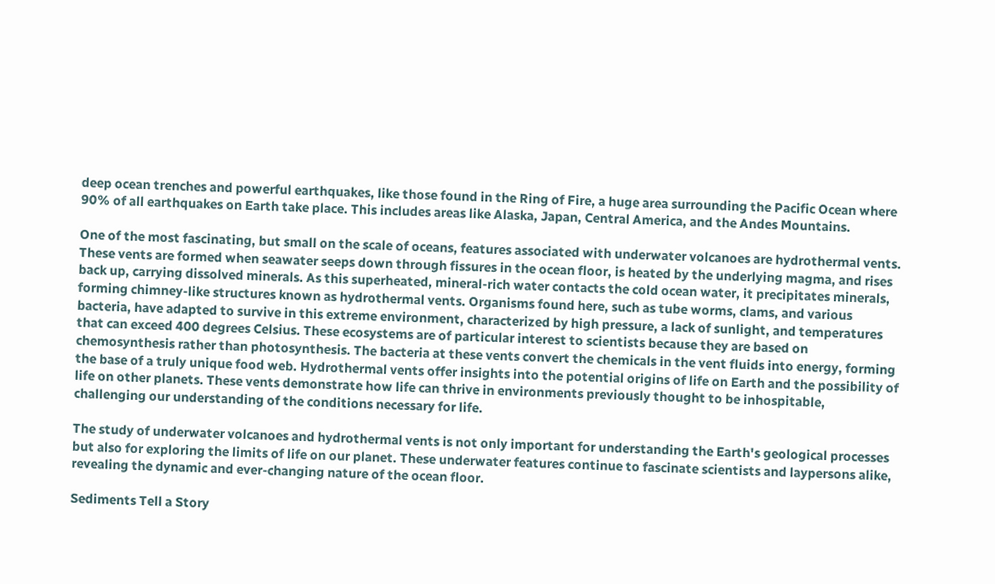deep ocean trenches and powerful earthquakes, like those found in the Ring of Fire, a huge area surrounding the Pacific Ocean where 90% of all earthquakes on Earth take place. This includes areas like Alaska, Japan, Central America, and the Andes Mountains.

One of the most fascinating, but small on the scale of oceans, features associated with underwater volcanoes are hydrothermal vents. These vents are formed when seawater seeps down through fissures in the ocean floor, is heated by the underlying magma, and rises back up, carrying dissolved minerals. As this superheated, mineral-rich water contacts the cold ocean water, it precipitates minerals, forming chimney-like structures known as hydrothermal vents. Organisms found here, such as tube worms, clams, and various bacteria, have adapted to survive in this extreme environment, characterized by high pressure, a lack of sunlight, and temperatures that can exceed 400 degrees Celsius. These ecosystems are of particular interest to scientists because they are based on chemosynthesis rather than photosynthesis. The bacteria at these vents convert the chemicals in the vent fluids into energy, forming the base of a truly unique food web. Hydrothermal vents offer insights into the potential origins of life on Earth and the possibility of life on other planets. These vents demonstrate how life can thrive in environments previously thought to be inhospitable, challenging our understanding of the conditions necessary for life.

The study of underwater volcanoes and hydrothermal vents is not only important for understanding the Earth's geological processes but also for exploring the limits of life on our planet. These underwater features continue to fascinate scientists and laypersons alike, revealing the dynamic and ever-changing nature of the ocean floor.

Sediments Tell a Story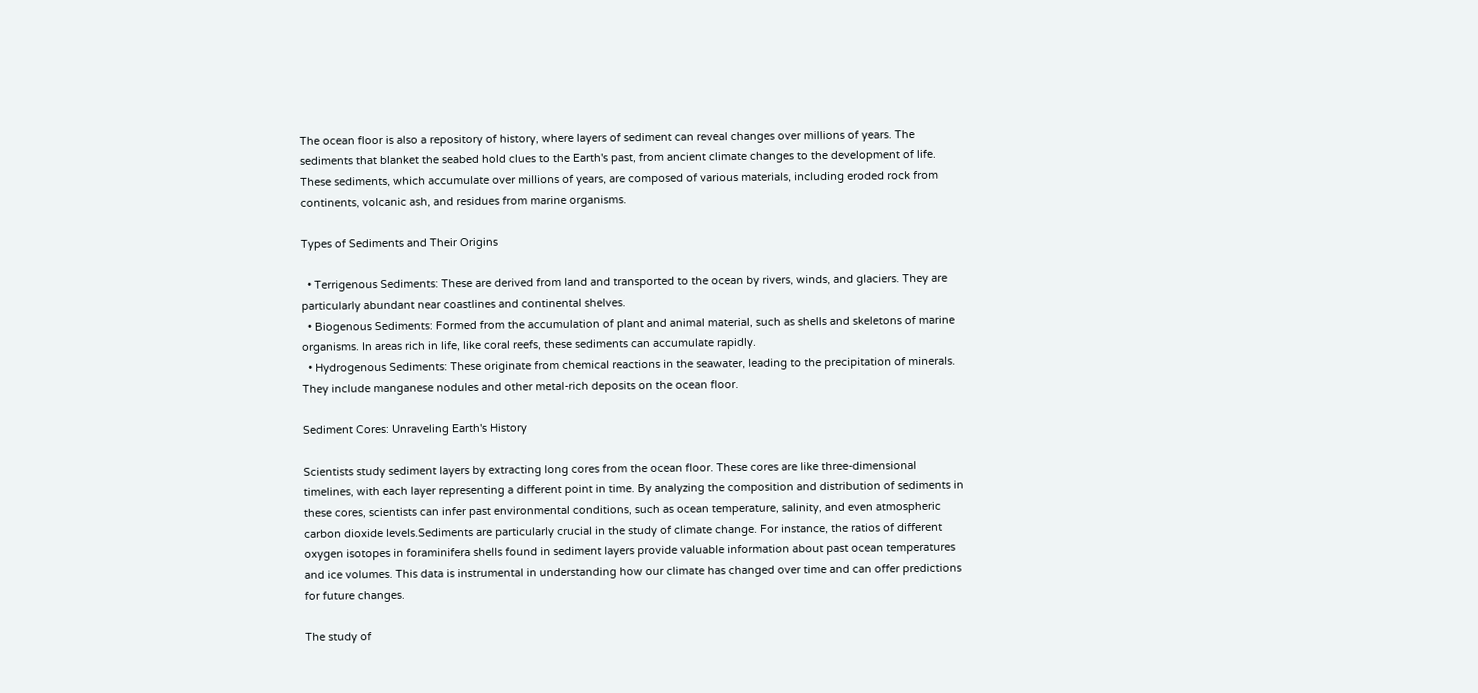The ocean floor is also a repository of history, where layers of sediment can reveal changes over millions of years. The sediments that blanket the seabed hold clues to the Earth's past, from ancient climate changes to the development of life. These sediments, which accumulate over millions of years, are composed of various materials, including eroded rock from continents, volcanic ash, and residues from marine organisms.

Types of Sediments and Their Origins

  • Terrigenous Sediments: These are derived from land and transported to the ocean by rivers, winds, and glaciers. They are particularly abundant near coastlines and continental shelves.
  • Biogenous Sediments: Formed from the accumulation of plant and animal material, such as shells and skeletons of marine organisms. In areas rich in life, like coral reefs, these sediments can accumulate rapidly.
  • Hydrogenous Sediments: These originate from chemical reactions in the seawater, leading to the precipitation of minerals. They include manganese nodules and other metal-rich deposits on the ocean floor.

Sediment Cores: Unraveling Earth's History

Scientists study sediment layers by extracting long cores from the ocean floor. These cores are like three-dimensional timelines, with each layer representing a different point in time. By analyzing the composition and distribution of sediments in these cores, scientists can infer past environmental conditions, such as ocean temperature, salinity, and even atmospheric carbon dioxide levels.Sediments are particularly crucial in the study of climate change. For instance, the ratios of different oxygen isotopes in foraminifera shells found in sediment layers provide valuable information about past ocean temperatures and ice volumes. This data is instrumental in understanding how our climate has changed over time and can offer predictions for future changes.

The study of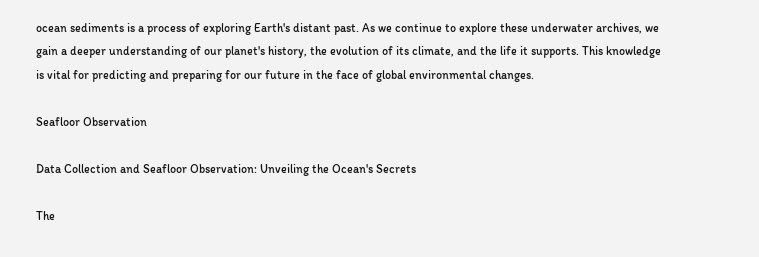ocean sediments is a process of exploring Earth's distant past. As we continue to explore these underwater archives, we gain a deeper understanding of our planet's history, the evolution of its climate, and the life it supports. This knowledge is vital for predicting and preparing for our future in the face of global environmental changes.

Seafloor Observation

Data Collection and Seafloor Observation: Unveiling the Ocean's Secrets

The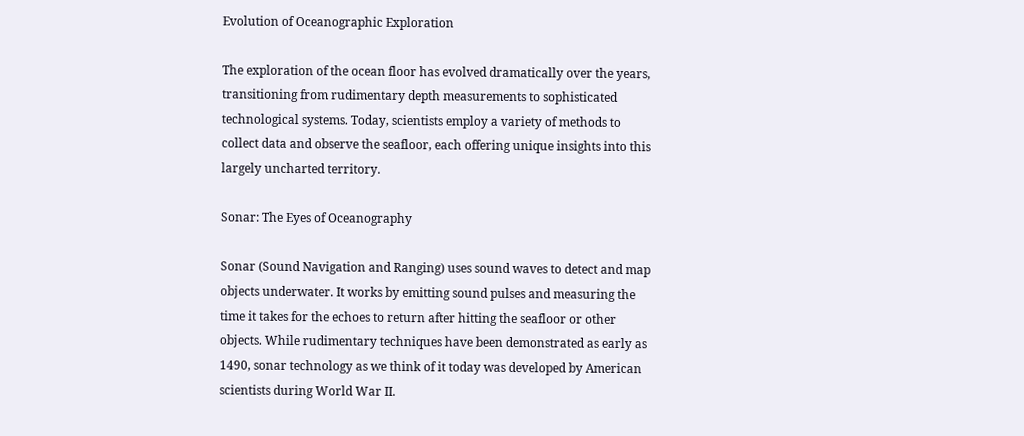Evolution of Oceanographic Exploration

The exploration of the ocean floor has evolved dramatically over the years, transitioning from rudimentary depth measurements to sophisticated technological systems. Today, scientists employ a variety of methods to collect data and observe the seafloor, each offering unique insights into this largely uncharted territory.

Sonar: The Eyes of Oceanography

Sonar (Sound Navigation and Ranging) uses sound waves to detect and map objects underwater. It works by emitting sound pulses and measuring the time it takes for the echoes to return after hitting the seafloor or other objects. While rudimentary techniques have been demonstrated as early as 1490, sonar technology as we think of it today was developed by American scientists during World War II.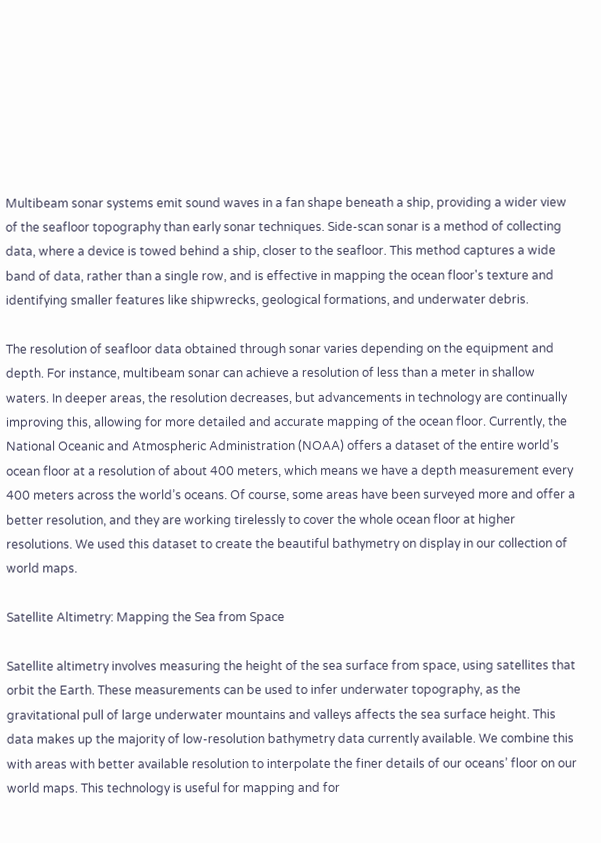Multibeam sonar systems emit sound waves in a fan shape beneath a ship, providing a wider view of the seafloor topography than early sonar techniques. Side-scan sonar is a method of collecting data, where a device is towed behind a ship, closer to the seafloor. This method captures a wide band of data, rather than a single row, and is effective in mapping the ocean floor's texture and identifying smaller features like shipwrecks, geological formations, and underwater debris.

The resolution of seafloor data obtained through sonar varies depending on the equipment and depth. For instance, multibeam sonar can achieve a resolution of less than a meter in shallow waters. In deeper areas, the resolution decreases, but advancements in technology are continually improving this, allowing for more detailed and accurate mapping of the ocean floor. Currently, the National Oceanic and Atmospheric Administration (NOAA) offers a dataset of the entire world’s ocean floor at a resolution of about 400 meters, which means we have a depth measurement every 400 meters across the world’s oceans. Of course, some areas have been surveyed more and offer a better resolution, and they are working tirelessly to cover the whole ocean floor at higher resolutions. We used this dataset to create the beautiful bathymetry on display in our collection of world maps.

Satellite Altimetry: Mapping the Sea from Space

Satellite altimetry involves measuring the height of the sea surface from space, using satellites that orbit the Earth. These measurements can be used to infer underwater topography, as the gravitational pull of large underwater mountains and valleys affects the sea surface height. This data makes up the majority of low-resolution bathymetry data currently available. We combine this with areas with better available resolution to interpolate the finer details of our oceans’ floor on our world maps. This technology is useful for mapping and for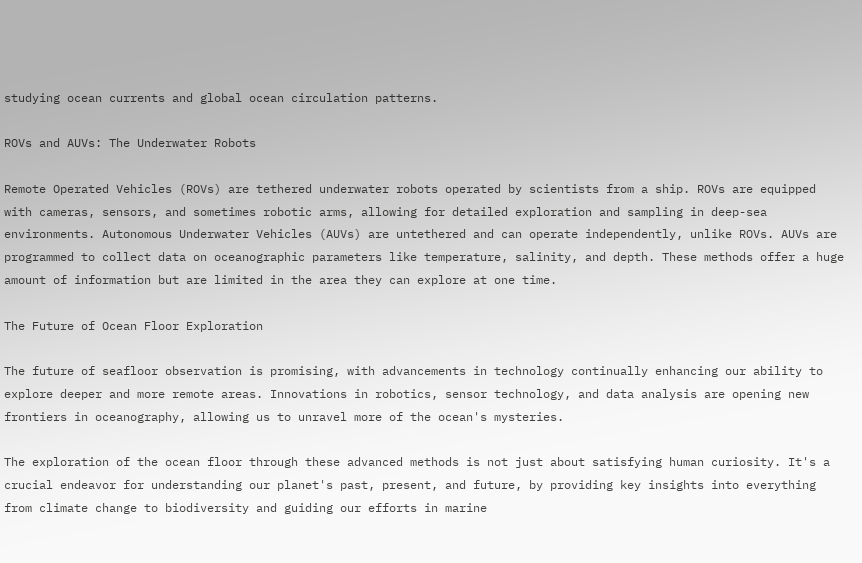studying ocean currents and global ocean circulation patterns.

ROVs and AUVs: The Underwater Robots

Remote Operated Vehicles (ROVs) are tethered underwater robots operated by scientists from a ship. ROVs are equipped with cameras, sensors, and sometimes robotic arms, allowing for detailed exploration and sampling in deep-sea environments. Autonomous Underwater Vehicles (AUVs) are untethered and can operate independently, unlike ROVs. AUVs are programmed to collect data on oceanographic parameters like temperature, salinity, and depth. These methods offer a huge amount of information but are limited in the area they can explore at one time.

The Future of Ocean Floor Exploration

The future of seafloor observation is promising, with advancements in technology continually enhancing our ability to explore deeper and more remote areas. Innovations in robotics, sensor technology, and data analysis are opening new frontiers in oceanography, allowing us to unravel more of the ocean's mysteries.

The exploration of the ocean floor through these advanced methods is not just about satisfying human curiosity. It's a crucial endeavor for understanding our planet's past, present, and future, by providing key insights into everything from climate change to biodiversity and guiding our efforts in marine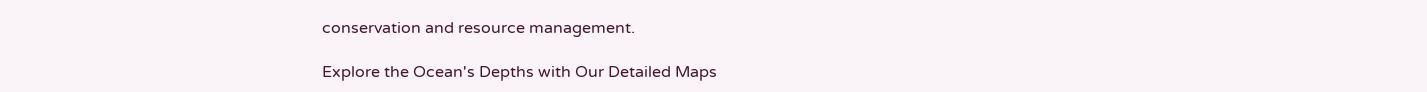conservation and resource management.

Explore the Ocean's Depths with Our Detailed Maps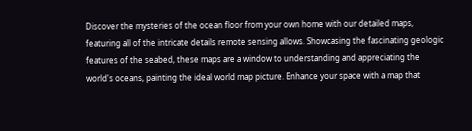Discover the mysteries of the ocean floor from your own home with our detailed maps, featuring all of the intricate details remote sensing allows. Showcasing the fascinating geologic features of the seabed, these maps are a window to understanding and appreciating the world's oceans, painting the ideal world map picture. Enhance your space with a map that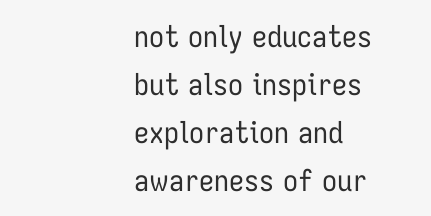not only educates but also inspires exploration and awareness of our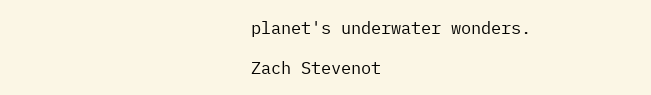planet's underwater wonders.

Zach Stevenot